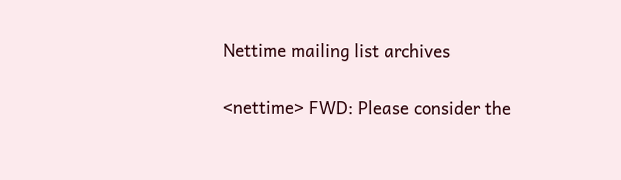Nettime mailing list archives

<nettime> FWD: Please consider the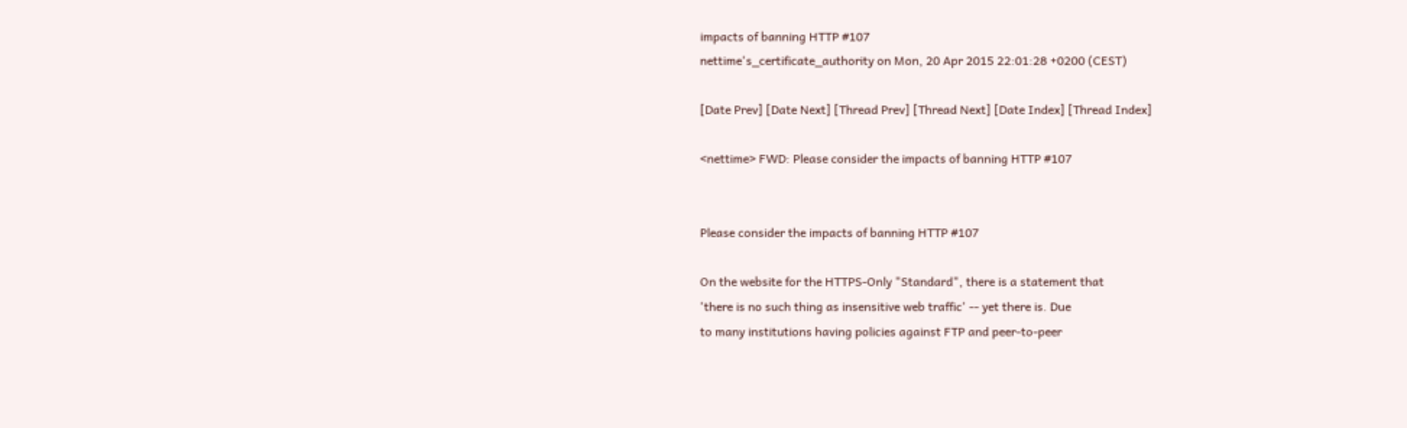impacts of banning HTTP #107
nettime's_certificate_authority on Mon, 20 Apr 2015 22:01:28 +0200 (CEST)

[Date Prev] [Date Next] [Thread Prev] [Thread Next] [Date Index] [Thread Index]

<nettime> FWD: Please consider the impacts of banning HTTP #107


Please consider the impacts of banning HTTP #107

On the website for the HTTPS-Only "Standard", there is a statement that
'there is no such thing as insensitive web traffic' -- yet there is. Due
to many institutions having policies against FTP and peer-to-peer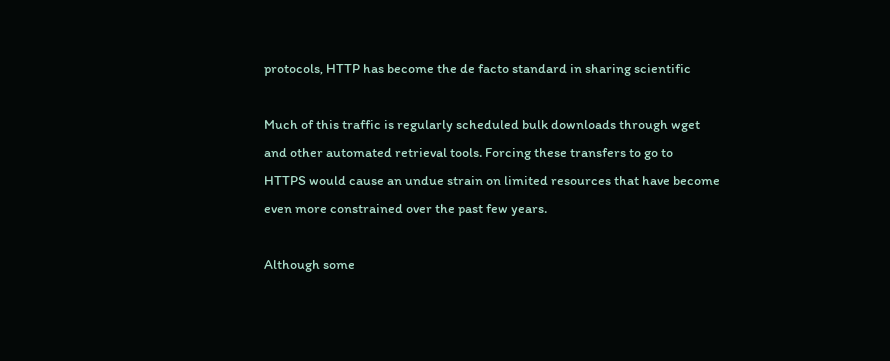protocols, HTTP has become the de facto standard in sharing scientific

Much of this traffic is regularly scheduled bulk downloads through wget
and other automated retrieval tools. Forcing these transfers to go to
HTTPS would cause an undue strain on limited resources that have become
even more constrained over the past few years.

Although some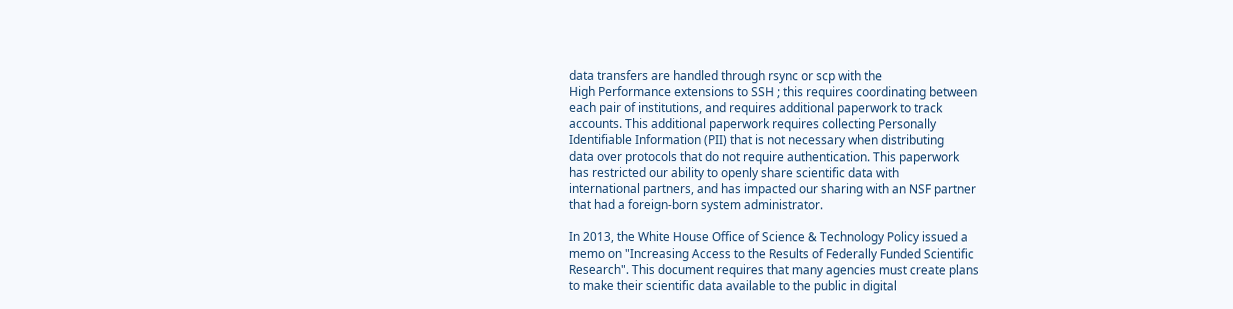data transfers are handled through rsync or scp with the
High Performance extensions to SSH ; this requires coordinating between
each pair of institutions, and requires additional paperwork to track
accounts. This additional paperwork requires collecting Personally
Identifiable Information (PII) that is not necessary when distributing
data over protocols that do not require authentication. This paperwork
has restricted our ability to openly share scientific data with
international partners, and has impacted our sharing with an NSF partner
that had a foreign-born system administrator.

In 2013, the White House Office of Science & Technology Policy issued a
memo on "Increasing Access to the Results of Federally Funded Scientific
Research". This document requires that many agencies must create plans
to make their scientific data available to the public in digital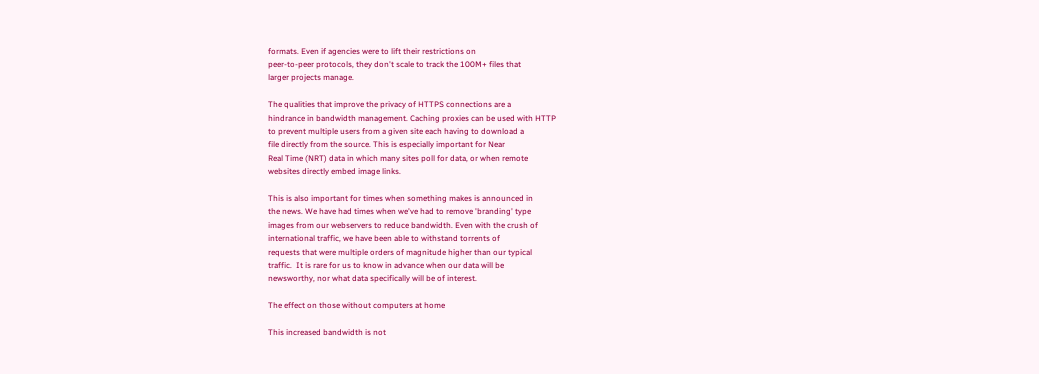formats. Even if agencies were to lift their restrictions on
peer-to-peer protocols, they don't scale to track the 100M+ files that
larger projects manage.

The qualities that improve the privacy of HTTPS connections are a
hindrance in bandwidth management. Caching proxies can be used with HTTP
to prevent multiple users from a given site each having to download a
file directly from the source. This is especially important for Near
Real Time (NRT) data in which many sites poll for data, or when remote
websites directly embed image links.

This is also important for times when something makes is announced in
the news. We have had times when we've had to remove 'branding' type
images from our webservers to reduce bandwidth. Even with the crush of
international traffic, we have been able to withstand torrents of
requests that were multiple orders of magnitude higher than our typical
traffic.  It is rare for us to know in advance when our data will be
newsworthy, nor what data specifically will be of interest.

The effect on those without computers at home

This increased bandwidth is not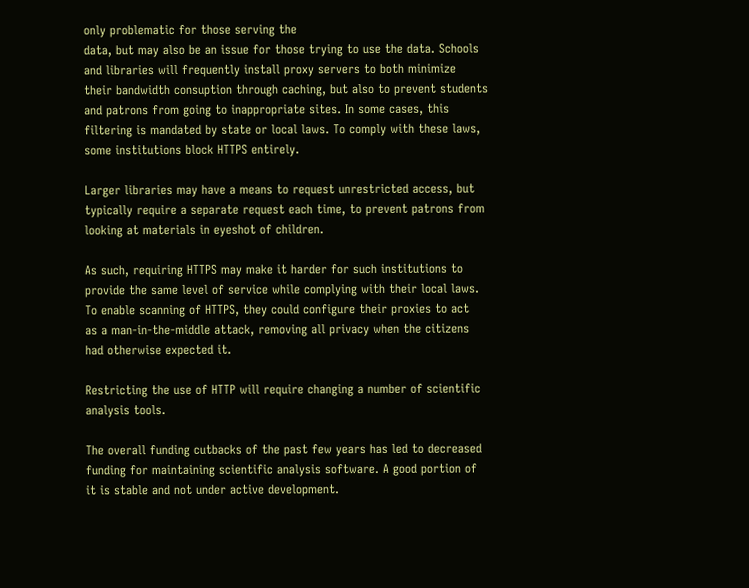only problematic for those serving the
data, but may also be an issue for those trying to use the data. Schools
and libraries will frequently install proxy servers to both minimize
their bandwidth consuption through caching, but also to prevent students
and patrons from going to inappropriate sites. In some cases, this
filtering is mandated by state or local laws. To comply with these laws,
some institutions block HTTPS entirely.

Larger libraries may have a means to request unrestricted access, but
typically require a separate request each time, to prevent patrons from
looking at materials in eyeshot of children.

As such, requiring HTTPS may make it harder for such institutions to
provide the same level of service while complying with their local laws.
To enable scanning of HTTPS, they could configure their proxies to act
as a man-in-the-middle attack, removing all privacy when the citizens
had otherwise expected it.

Restricting the use of HTTP will require changing a number of scientific
analysis tools.

The overall funding cutbacks of the past few years has led to decreased
funding for maintaining scientific analysis software. A good portion of
it is stable and not under active development.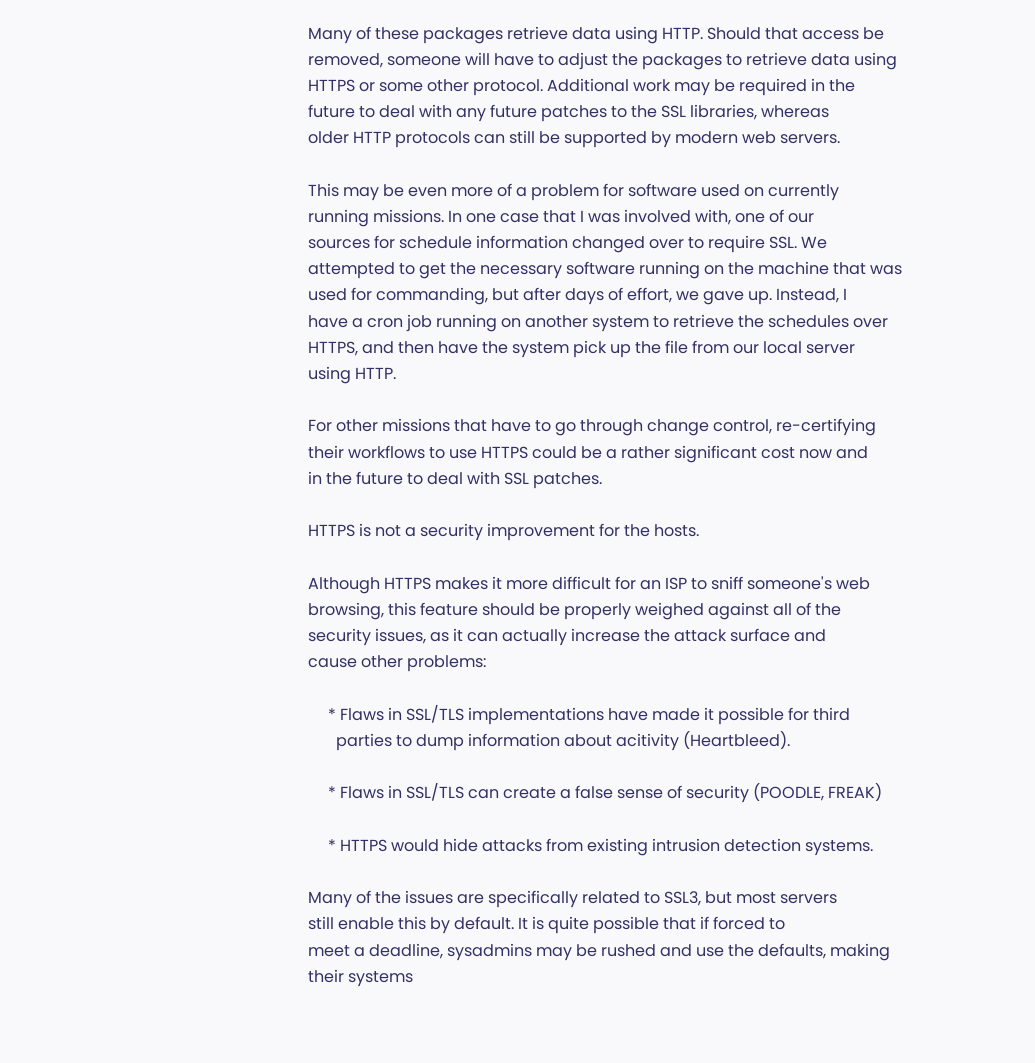Many of these packages retrieve data using HTTP. Should that access be
removed, someone will have to adjust the packages to retrieve data using
HTTPS or some other protocol. Additional work may be required in the
future to deal with any future patches to the SSL libraries, whereas
older HTTP protocols can still be supported by modern web servers.

This may be even more of a problem for software used on currently
running missions. In one case that I was involved with, one of our
sources for schedule information changed over to require SSL. We
attempted to get the necessary software running on the machine that was
used for commanding, but after days of effort, we gave up. Instead, I
have a cron job running on another system to retrieve the schedules over
HTTPS, and then have the system pick up the file from our local server
using HTTP.

For other missions that have to go through change control, re-certifying
their workflows to use HTTPS could be a rather significant cost now and
in the future to deal with SSL patches.

HTTPS is not a security improvement for the hosts.

Although HTTPS makes it more difficult for an ISP to sniff someone's web
browsing, this feature should be properly weighed against all of the
security issues, as it can actually increase the attack surface and
cause other problems:

     * Flaws in SSL/TLS implementations have made it possible for third
       parties to dump information about acitivity (Heartbleed).

     * Flaws in SSL/TLS can create a false sense of security (POODLE, FREAK)

     * HTTPS would hide attacks from existing intrusion detection systems.

Many of the issues are specifically related to SSL3, but most servers
still enable this by default. It is quite possible that if forced to
meet a deadline, sysadmins may be rushed and use the defaults, making
their systems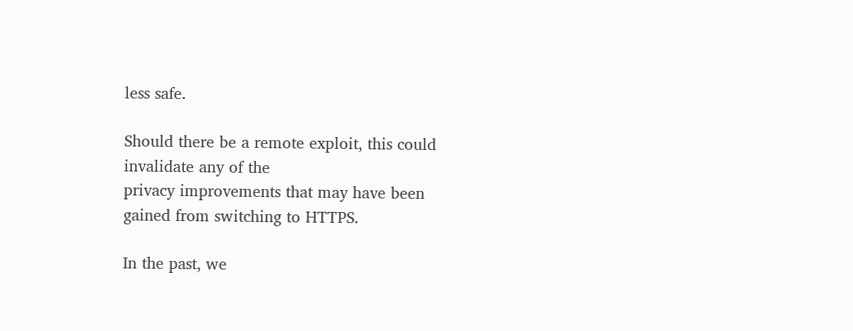less safe.

Should there be a remote exploit, this could invalidate any of the
privacy improvements that may have been gained from switching to HTTPS.

In the past, we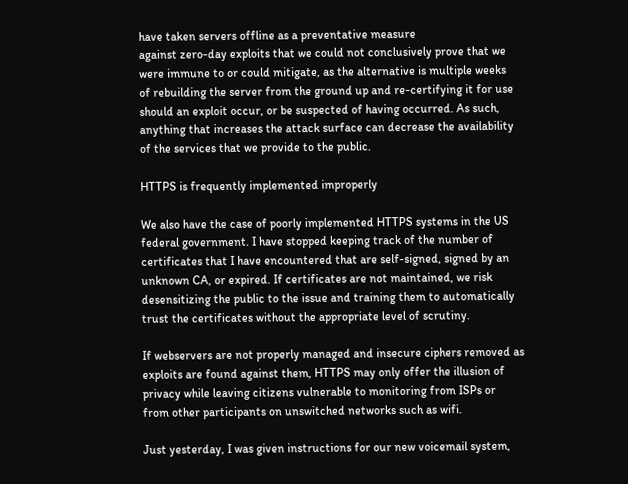have taken servers offline as a preventative measure
against zero-day exploits that we could not conclusively prove that we
were immune to or could mitigate, as the alternative is multiple weeks
of rebuilding the server from the ground up and re-certifying it for use
should an exploit occur, or be suspected of having occurred. As such,
anything that increases the attack surface can decrease the availability
of the services that we provide to the public.

HTTPS is frequently implemented improperly

We also have the case of poorly implemented HTTPS systems in the US
federal government. I have stopped keeping track of the number of
certificates that I have encountered that are self-signed, signed by an
unknown CA, or expired. If certificates are not maintained, we risk
desensitizing the public to the issue and training them to automatically
trust the certificates without the appropriate level of scrutiny.

If webservers are not properly managed and insecure ciphers removed as
exploits are found against them, HTTPS may only offer the illusion of
privacy while leaving citizens vulnerable to monitoring from ISPs or
from other participants on unswitched networks such as wifi.

Just yesterday, I was given instructions for our new voicemail system,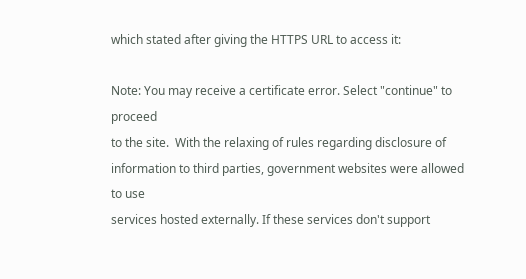which stated after giving the HTTPS URL to access it:

Note: You may receive a certificate error. Select "continue" to proceed
to the site.  With the relaxing of rules regarding disclosure of
information to third parties, government websites were allowed to use
services hosted externally. If these services don't support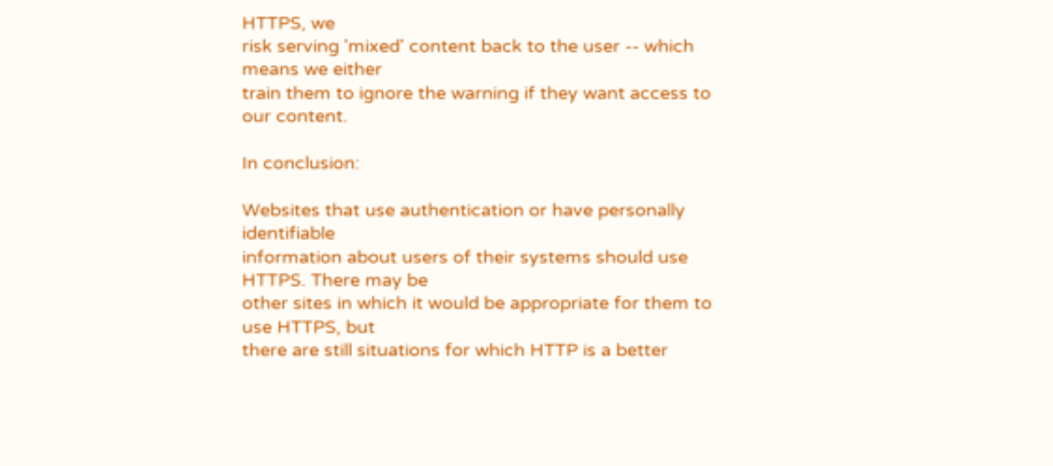HTTPS, we
risk serving 'mixed' content back to the user -- which means we either
train them to ignore the warning if they want access to our content.

In conclusion:

Websites that use authentication or have personally identifiable
information about users of their systems should use HTTPS. There may be
other sites in which it would be appropriate for them to use HTTPS, but
there are still situations for which HTTP is a better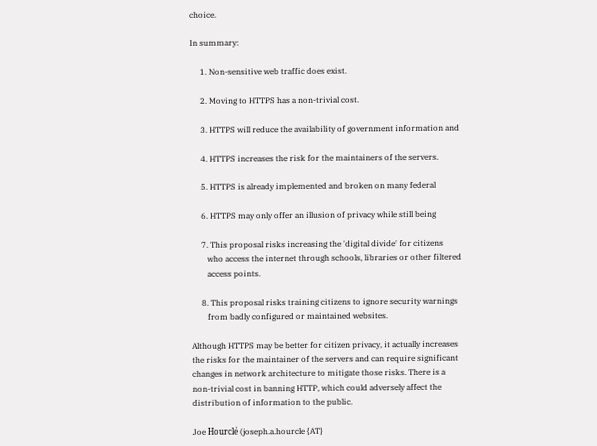choice.

In summary:

     1. Non-sensitive web traffic does exist.

     2. Moving to HTTPS has a non-trivial cost.

     3. HTTPS will reduce the availability of government information and

     4. HTTPS increases the risk for the maintainers of the servers.

     5. HTTPS is already implemented and broken on many federal

     6. HTTPS may only offer an illusion of privacy while still being

     7. This proposal risks increasing the 'digital divide' for citizens
        who access the internet through schools, libraries or other filtered
        access points.

     8. This proposal risks training citizens to ignore security warnings
        from badly configured or maintained websites.

Although HTTPS may be better for citizen privacy, it actually increases
the risks for the maintainer of the servers and can require significant
changes in network architecture to mitigate those risks. There is a
non-trivial cost in banning HTTP, which could adversely affect the
distribution of information to the public.

Joe Hourclé (joseph.a.hourcle {AT}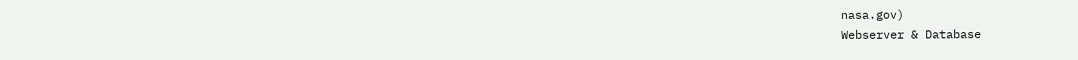nasa.gov)
Webserver & Database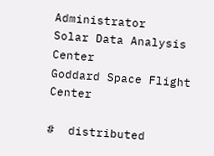Administrator
Solar Data Analysis Center
Goddard Space Flight Center

#  distributed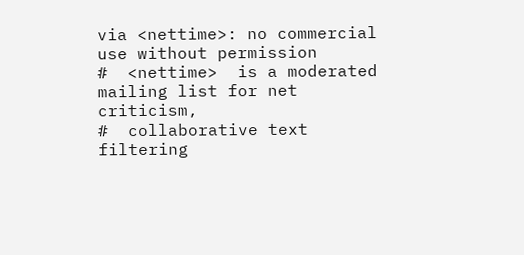via <nettime>: no commercial use without permission
#  <nettime>  is a moderated mailing list for net criticism,
#  collaborative text filtering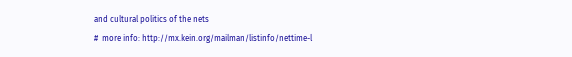and cultural politics of the nets
#  more info: http://mx.kein.org/mailman/listinfo/nettime-l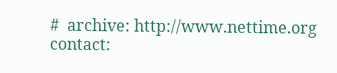#  archive: http://www.nettime.org contact: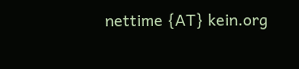nettime {AT} kein.org